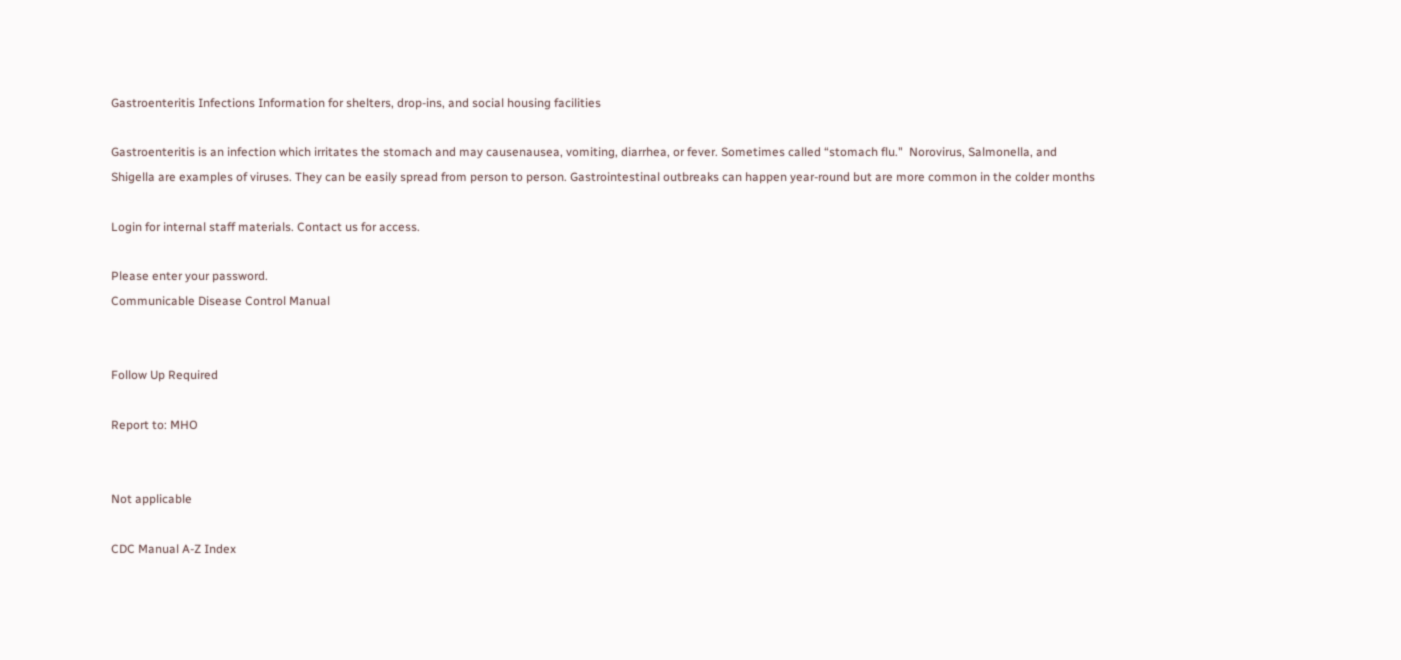Gastroenteritis Infections Information for shelters, drop-ins, and social housing facilities

Gastroenteritis is an infection which irritates the stomach and may causenausea, vomiting, diarrhea, or fever. Sometimes called “stomach flu."  Norovirus, Salmonella, and
Shigella are examples of viruses. They can be easily spread from person to person. Gastrointestinal outbreaks can happen year-round but are more common in the colder months

Login for internal staff materials. Contact us for access.

Please enter your password.
Communicable Disease Control Manual


Follow Up Required

Report to: MHO


Not applicable

CDC Manual A-Z Index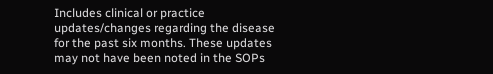Includes clinical or practice updates/changes regarding the disease for the past six months. These updates may not have been noted in the SOPs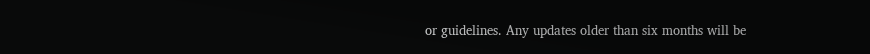or guidelines. Any updates older than six months will be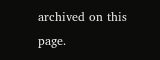archived on this page.